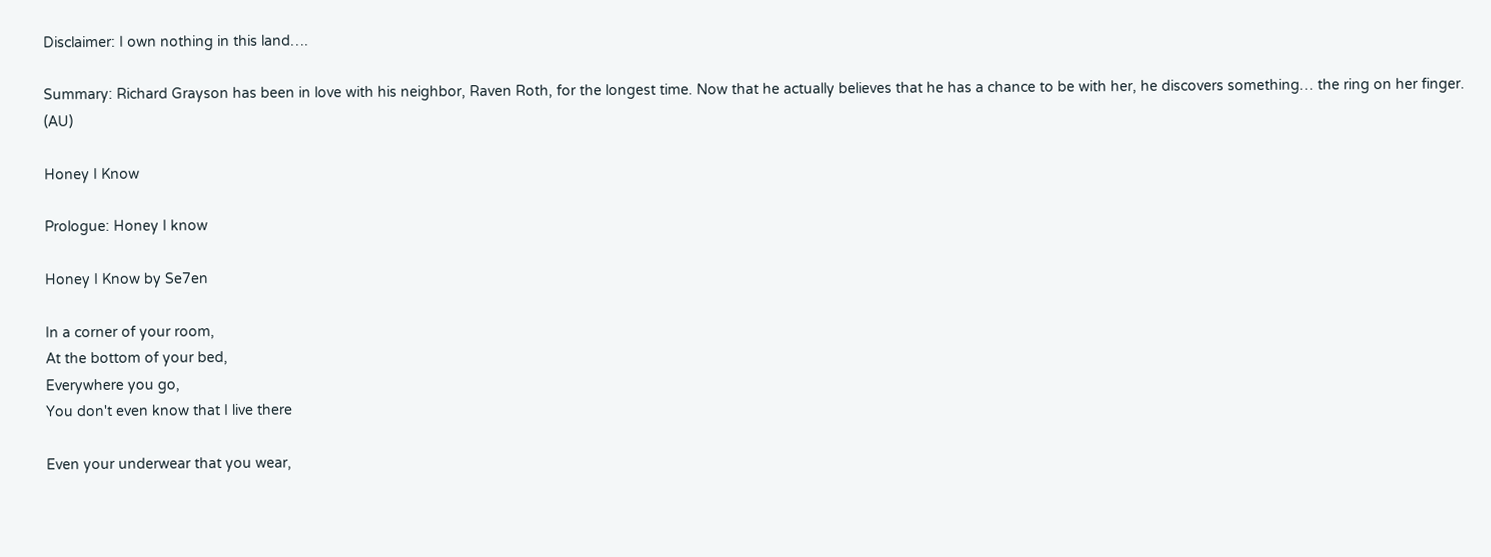Disclaimer: I own nothing in this land….

Summary: Richard Grayson has been in love with his neighbor, Raven Roth, for the longest time. Now that he actually believes that he has a chance to be with her, he discovers something… the ring on her finger. (AU)

Honey I Know

Prologue: Honey I know

Honey I Know by Se7en

In a corner of your room,
At the bottom of your bed,
Everywhere you go,
You don't even know that I live there

Even your underwear that you wear,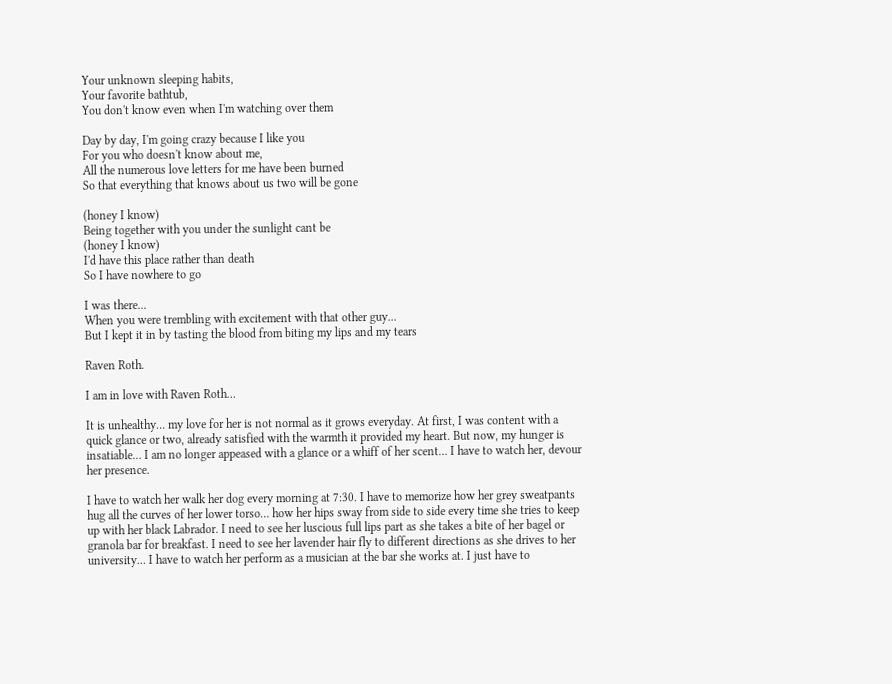Your unknown sleeping habits,
Your favorite bathtub,
You don't know even when I'm watching over them

Day by day, I'm going crazy because I like you
For you who doesn't know about me,
All the numerous love letters for me have been burned
So that everything that knows about us two will be gone

(honey I know)
Being together with you under the sunlight cant be
(honey I know)
I'd have this place rather than death
So I have nowhere to go

I was there...
When you were trembling with excitement with that other guy...
But I kept it in by tasting the blood from biting my lips and my tears

Raven Roth.

I am in love with Raven Roth…

It is unhealthy… my love for her is not normal as it grows everyday. At first, I was content with a quick glance or two, already satisfied with the warmth it provided my heart. But now, my hunger is insatiable… I am no longer appeased with a glance or a whiff of her scent… I have to watch her, devour her presence.

I have to watch her walk her dog every morning at 7:30. I have to memorize how her grey sweatpants hug all the curves of her lower torso… how her hips sway from side to side every time she tries to keep up with her black Labrador. I need to see her luscious full lips part as she takes a bite of her bagel or granola bar for breakfast. I need to see her lavender hair fly to different directions as she drives to her university… I have to watch her perform as a musician at the bar she works at. I just have to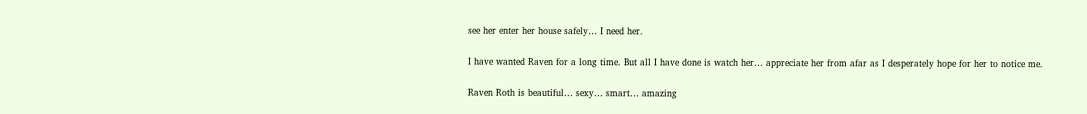see her enter her house safely… I need her.

I have wanted Raven for a long time. But all I have done is watch her… appreciate her from afar as I desperately hope for her to notice me.

Raven Roth is beautiful… sexy… smart… amazing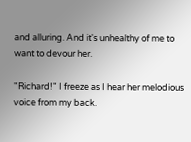and alluring. And it's unhealthy of me to want to devour her.

"Richard!" I freeze as I hear her melodious voice from my back.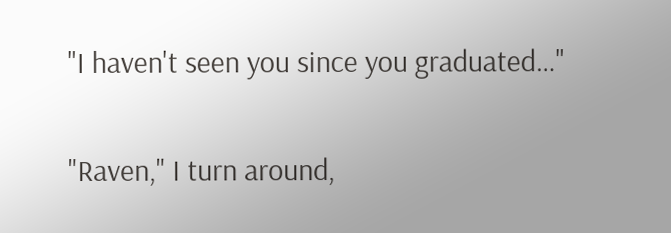"I haven't seen you since you graduated…"

"Raven," I turn around,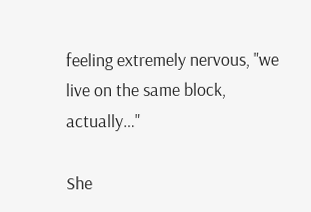feeling extremely nervous, "we live on the same block, actually…"

She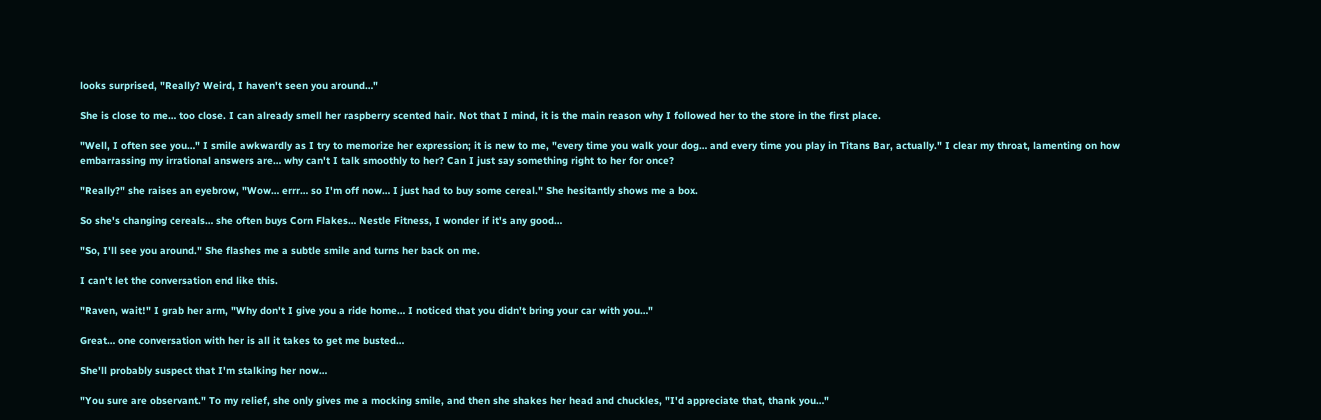looks surprised, "Really? Weird, I haven't seen you around…"

She is close to me… too close. I can already smell her raspberry scented hair. Not that I mind, it is the main reason why I followed her to the store in the first place.

"Well, I often see you…" I smile awkwardly as I try to memorize her expression; it is new to me, "every time you walk your dog… and every time you play in Titans Bar, actually." I clear my throat, lamenting on how embarrassing my irrational answers are… why can't I talk smoothly to her? Can I just say something right to her for once?

"Really?" she raises an eyebrow, "Wow… errr… so I'm off now… I just had to buy some cereal." She hesitantly shows me a box.

So she's changing cereals… she often buys Corn Flakes… Nestle Fitness, I wonder if it's any good…

"So, I'll see you around." She flashes me a subtle smile and turns her back on me.

I can't let the conversation end like this.

"Raven, wait!" I grab her arm, "Why don't I give you a ride home… I noticed that you didn't bring your car with you…"

Great… one conversation with her is all it takes to get me busted…

She'll probably suspect that I'm stalking her now…

"You sure are observant." To my relief, she only gives me a mocking smile, and then she shakes her head and chuckles, "I'd appreciate that, thank you…"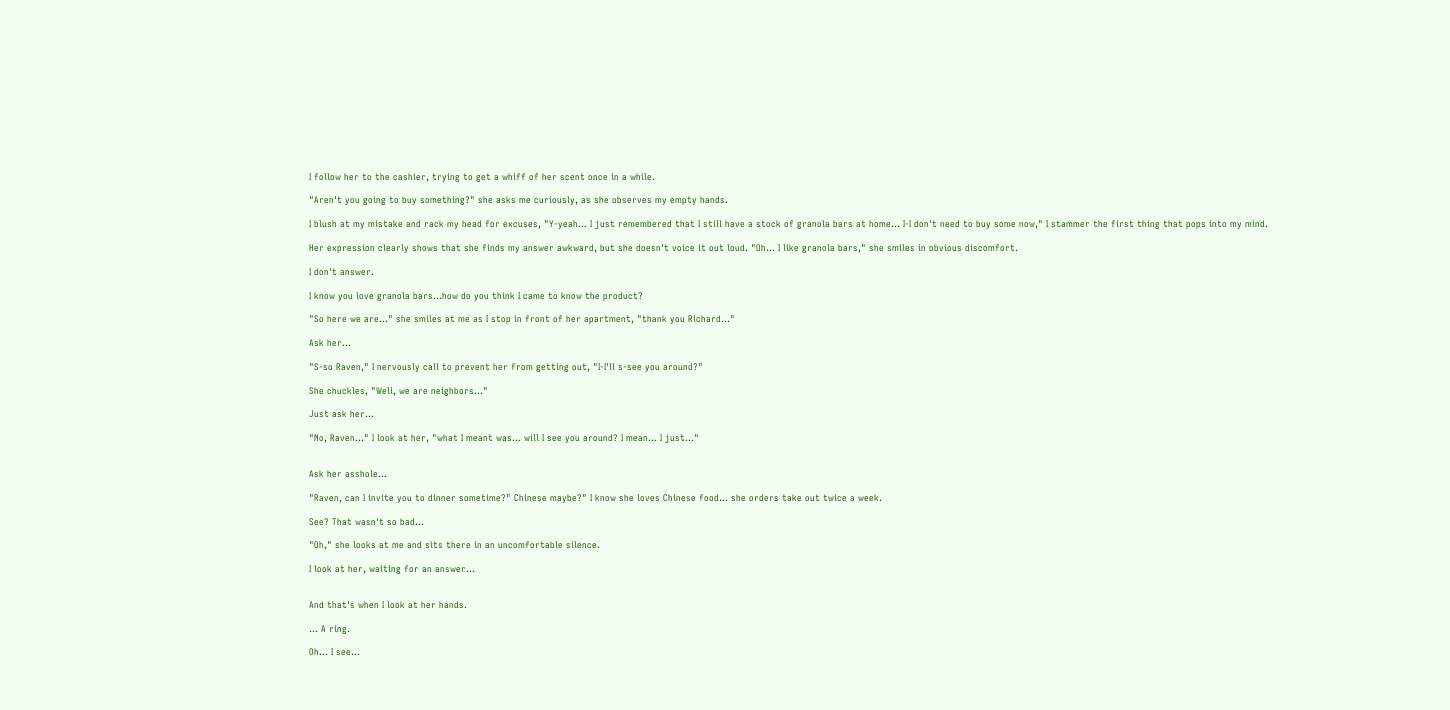I follow her to the cashier, trying to get a whiff of her scent once in a while.

"Aren't you going to buy something?" she asks me curiously, as she observes my empty hands.

I blush at my mistake and rack my head for excuses, "Y-yeah… I just remembered that I still have a stock of granola bars at home… I-I don't need to buy some now," I stammer the first thing that pops into my mind.

Her expression clearly shows that she finds my answer awkward, but she doesn't voice it out loud. "Oh… I like granola bars," she smiles in obvious discomfort.

I don't answer.

I know you love granola bars…how do you think I came to know the product?

"So here we are…" she smiles at me as I stop in front of her apartment, "thank you Richard…"

Ask her…

"S-so Raven," I nervously call to prevent her from getting out, "I-I'll s-see you around?"

She chuckles, "Well, we are neighbors…"

Just ask her…

"No, Raven…" I look at her, "what I meant was… will I see you around? I mean… I just…"


Ask her asshole…

"Raven, can I invite you to dinner sometime?" Chinese maybe?" I know she loves Chinese food… she orders take out twice a week.

See? That wasn't so bad…

"Oh," she looks at me and sits there in an uncomfortable silence.

I look at her, waiting for an answer…


And that's when I look at her hands.

… A ring.

Oh… I see…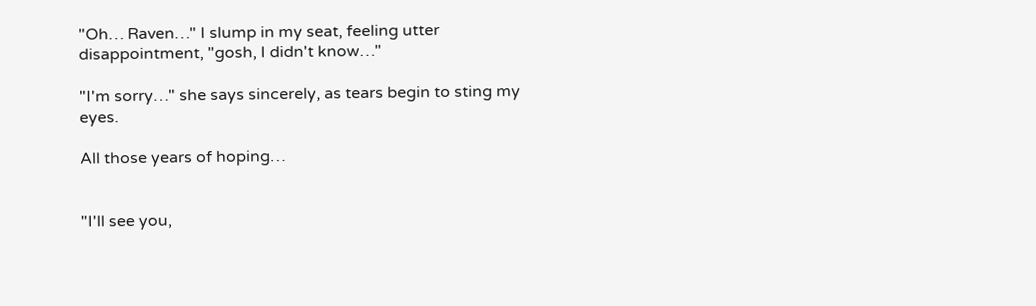"Oh… Raven…" I slump in my seat, feeling utter disappointment, "gosh, I didn't know…"

"I'm sorry…" she says sincerely, as tears begin to sting my eyes.

All those years of hoping…


"I'll see you,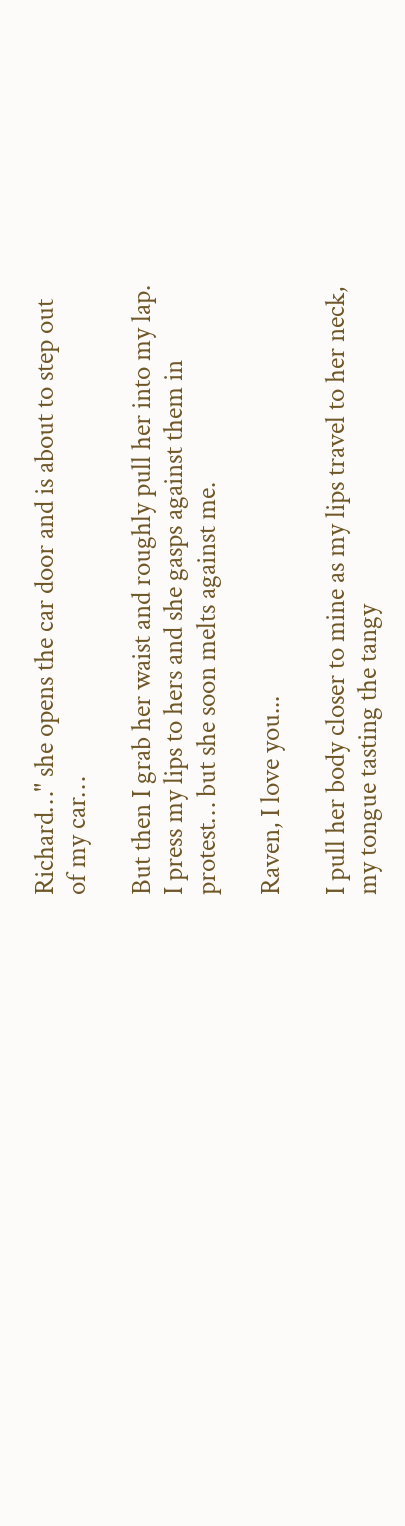Richard…" she opens the car door and is about to step out of my car…

But then I grab her waist and roughly pull her into my lap. I press my lips to hers and she gasps against them in protest… but she soon melts against me.

Raven, I love you...

I pull her body closer to mine as my lips travel to her neck, my tongue tasting the tangy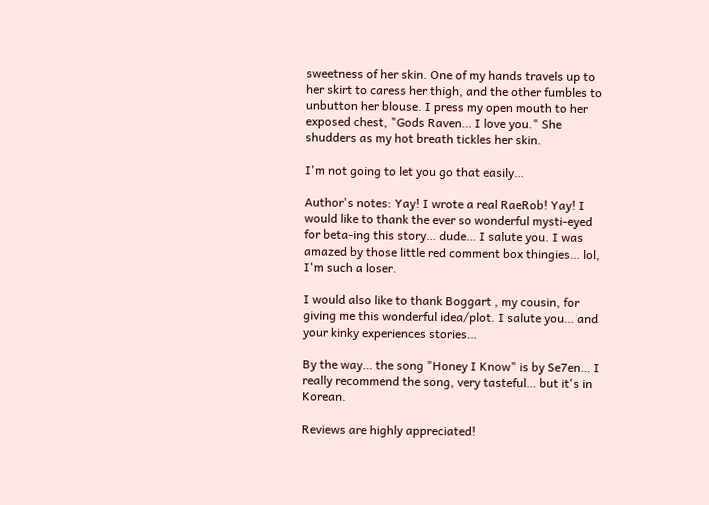sweetness of her skin. One of my hands travels up to her skirt to caress her thigh, and the other fumbles to unbutton her blouse. I press my open mouth to her exposed chest, "Gods Raven… I love you." She shudders as my hot breath tickles her skin.

I'm not going to let you go that easily…

Author's notes: Yay! I wrote a real RaeRob! Yay! I would like to thank the ever so wonderful mysti-eyed for beta-ing this story… dude… I salute you. I was amazed by those little red comment box thingies… lol, I'm such a loser.

I would also like to thank Boggart , my cousin, for giving me this wonderful idea/plot. I salute you… and your kinky experiences stories…

By the way… the song "Honey I Know" is by Se7en… I really recommend the song, very tasteful… but it's in Korean.

Reviews are highly appreciated!